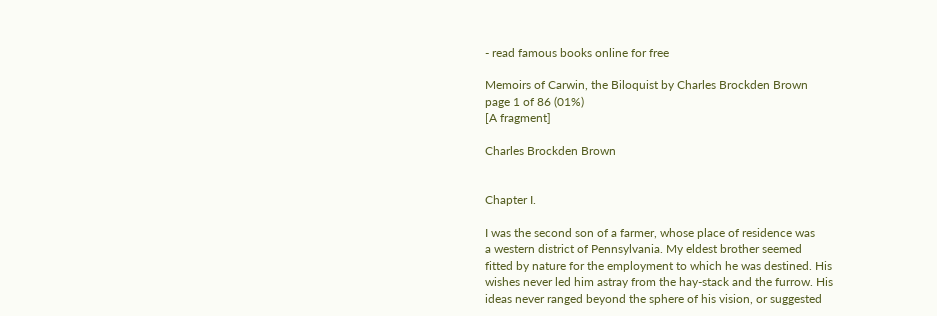- read famous books online for free

Memoirs of Carwin, the Biloquist by Charles Brockden Brown
page 1 of 86 (01%)
[A fragment]

Charles Brockden Brown


Chapter I.

I was the second son of a farmer, whose place of residence was
a western district of Pennsylvania. My eldest brother seemed
fitted by nature for the employment to which he was destined. His
wishes never led him astray from the hay-stack and the furrow. His
ideas never ranged beyond the sphere of his vision, or suggested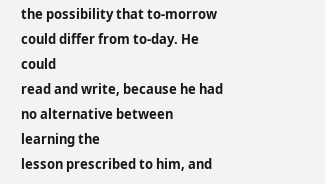the possibility that to-morrow could differ from to-day. He could
read and write, because he had no alternative between learning the
lesson prescribed to him, and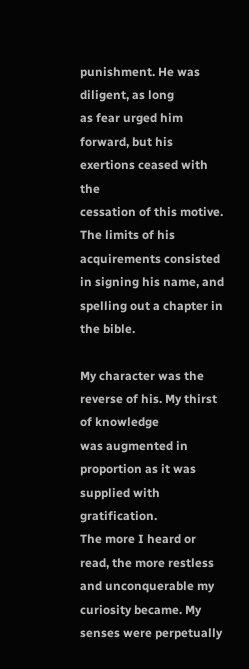punishment. He was diligent, as long
as fear urged him forward, but his exertions ceased with the
cessation of this motive. The limits of his acquirements consisted
in signing his name, and spelling out a chapter in the bible.

My character was the reverse of his. My thirst of knowledge
was augmented in proportion as it was supplied with gratification.
The more I heard or read, the more restless and unconquerable my
curiosity became. My senses were perpetually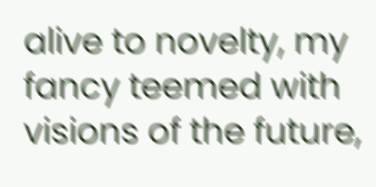alive to novelty, my
fancy teemed with visions of the future,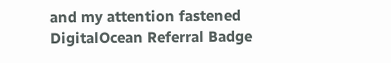and my attention fastened
DigitalOcean Referral Badge